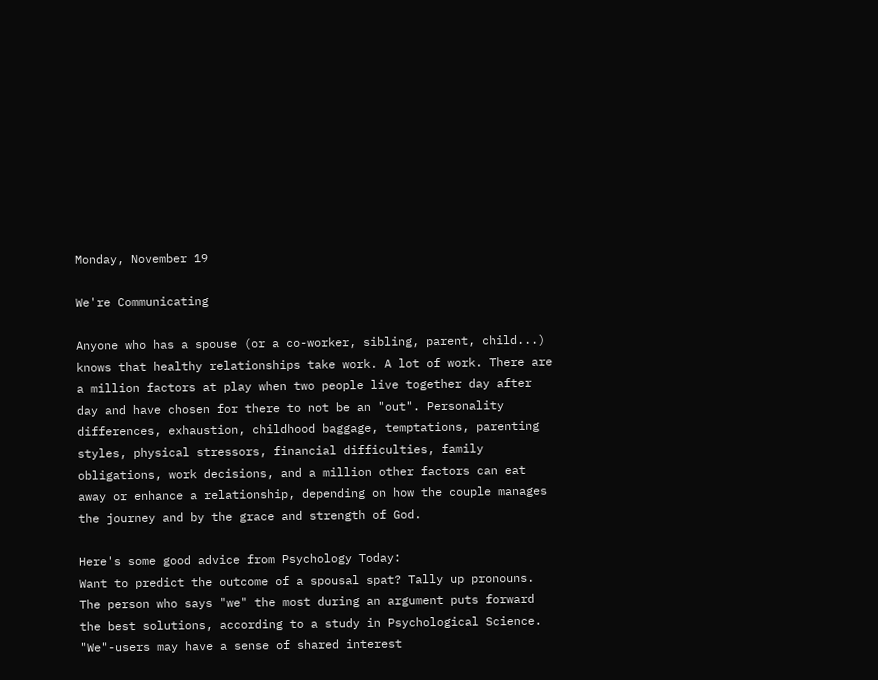Monday, November 19

We're Communicating

Anyone who has a spouse (or a co-worker, sibling, parent, child...) knows that healthy relationships take work. A lot of work. There are a million factors at play when two people live together day after day and have chosen for there to not be an "out". Personality differences, exhaustion, childhood baggage, temptations, parenting styles, physical stressors, financial difficulties, family obligations, work decisions, and a million other factors can eat away or enhance a relationship, depending on how the couple manages the journey and by the grace and strength of God.

Here's some good advice from Psychology Today:
Want to predict the outcome of a spousal spat? Tally up pronouns. The person who says "we" the most during an argument puts forward the best solutions, according to a study in Psychological Science. "We"-users may have a sense of shared interest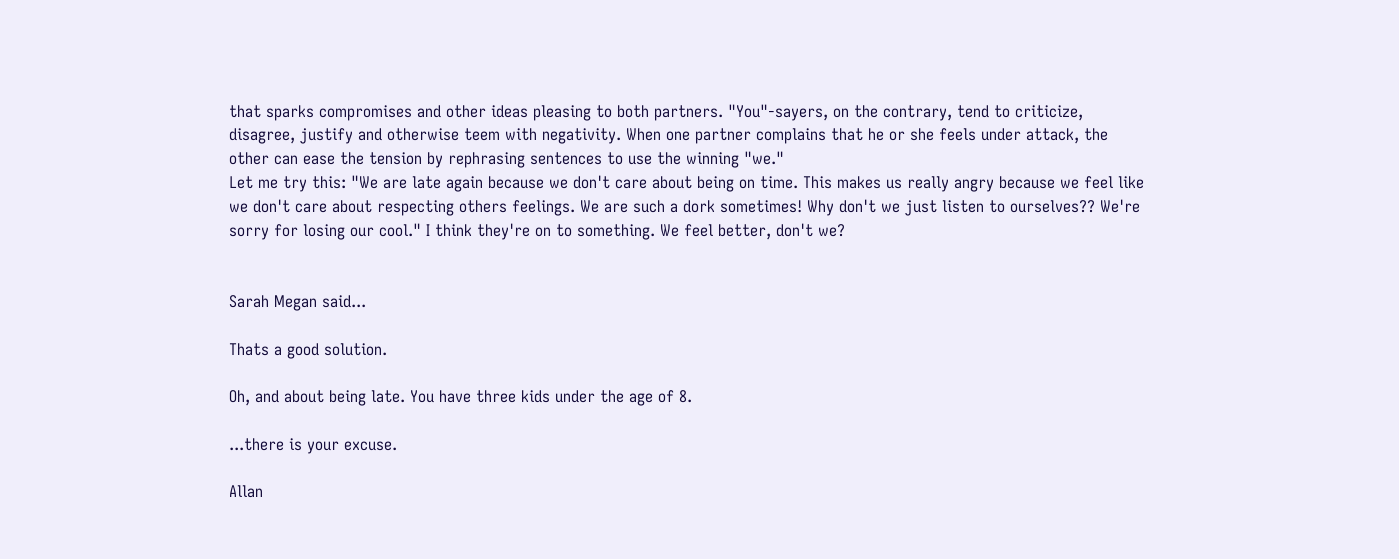that sparks compromises and other ideas pleasing to both partners. "You"-sayers, on the contrary, tend to criticize, disagree, justify and otherwise teem with negativity. When one partner complains that he or she feels under attack, the other can ease the tension by rephrasing sentences to use the winning "we."
Let me try this: "We are late again because we don't care about being on time. This makes us really angry because we feel like we don't care about respecting others feelings. We are such a dork sometimes! Why don't we just listen to ourselves?? We're sorry for losing our cool." I think they're on to something. We feel better, don't we?


Sarah Megan said...

Thats a good solution.

Oh, and about being late. You have three kids under the age of 8.

...there is your excuse.

Allan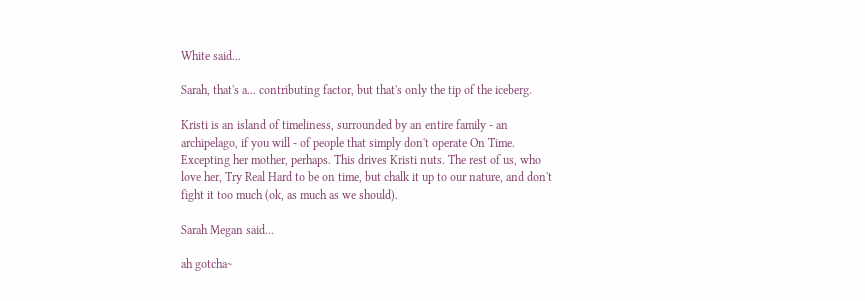White said...

Sarah, that's a... contributing factor, but that's only the tip of the iceberg.

Kristi is an island of timeliness, surrounded by an entire family - an archipelago, if you will - of people that simply don't operate On Time. Excepting her mother, perhaps. This drives Kristi nuts. The rest of us, who love her, Try Real Hard to be on time, but chalk it up to our nature, and don't fight it too much (ok, as much as we should).

Sarah Megan said...

ah gotcha~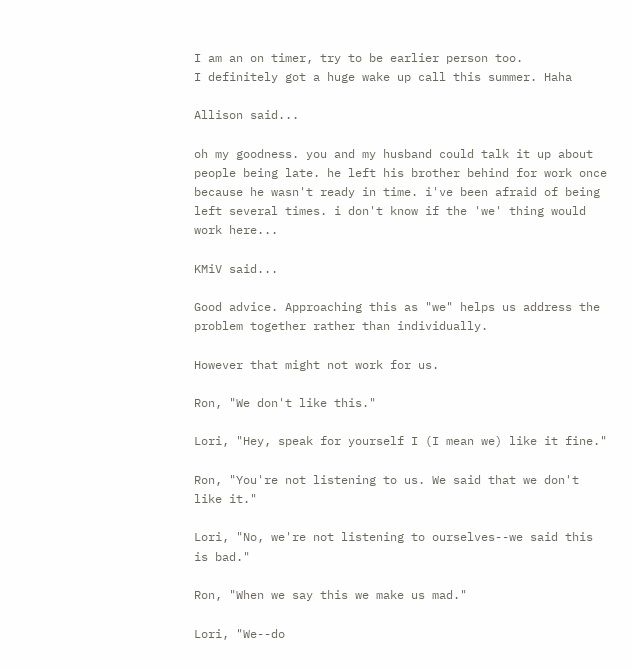I am an on timer, try to be earlier person too.
I definitely got a huge wake up call this summer. Haha

Allison said...

oh my goodness. you and my husband could talk it up about people being late. he left his brother behind for work once because he wasn't ready in time. i've been afraid of being left several times. i don't know if the 'we' thing would work here...

KMiV said...

Good advice. Approaching this as "we" helps us address the problem together rather than individually.

However that might not work for us.

Ron, "We don't like this."

Lori, "Hey, speak for yourself I (I mean we) like it fine."

Ron, "You're not listening to us. We said that we don't like it."

Lori, "No, we're not listening to ourselves--we said this is bad."

Ron, "When we say this we make us mad."

Lori, "We--do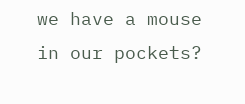we have a mouse in our pockets?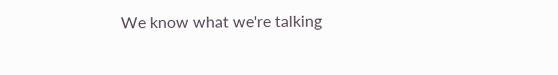We know what we're talking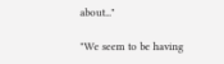about..."

"We seem to be having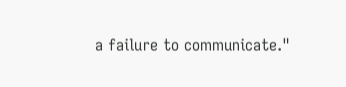a failure to communicate."